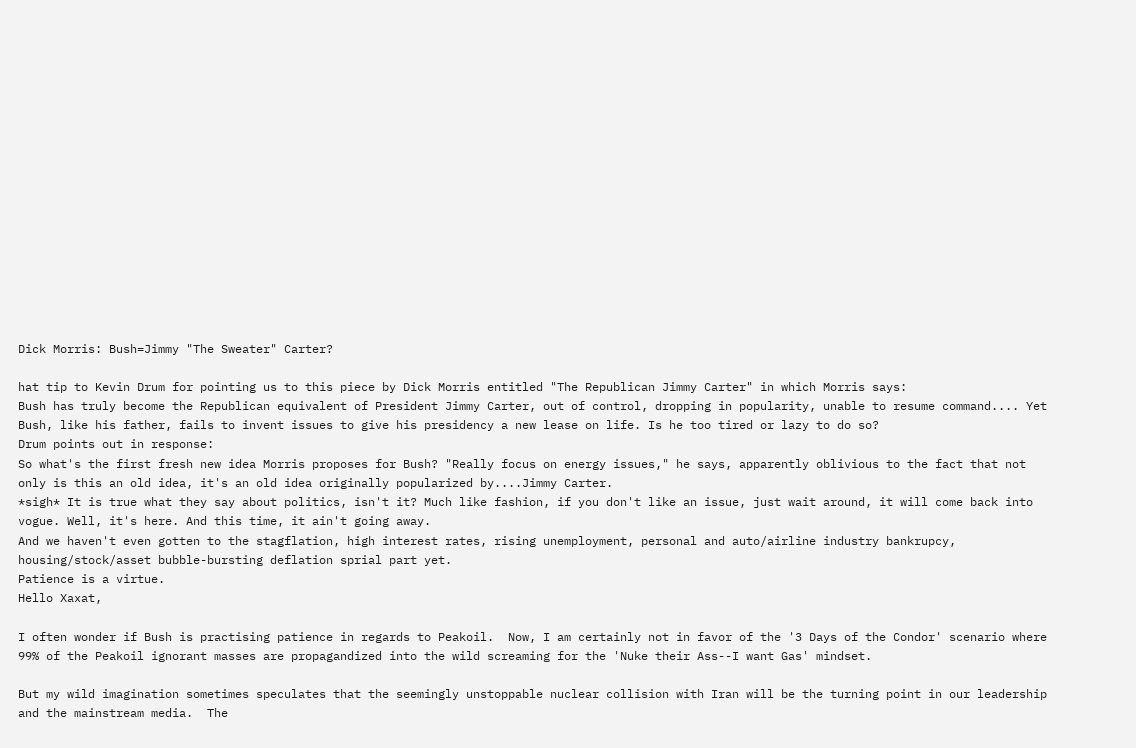Dick Morris: Bush=Jimmy "The Sweater" Carter?

hat tip to Kevin Drum for pointing us to this piece by Dick Morris entitled "The Republican Jimmy Carter" in which Morris says:
Bush has truly become the Republican equivalent of President Jimmy Carter, out of control, dropping in popularity, unable to resume command.... Yet Bush, like his father, fails to invent issues to give his presidency a new lease on life. Is he too tired or lazy to do so?
Drum points out in response:
So what's the first fresh new idea Morris proposes for Bush? "Really focus on energy issues," he says, apparently oblivious to the fact that not only is this an old idea, it's an old idea originally popularized by....Jimmy Carter.
*sigh* It is true what they say about politics, isn't it? Much like fashion, if you don't like an issue, just wait around, it will come back into vogue. Well, it's here. And this time, it ain't going away.
And we haven't even gotten to the stagflation, high interest rates, rising unemployment, personal and auto/airline industry bankrupcy, housing/stock/asset bubble-bursting deflation sprial part yet.
Patience is a virtue.
Hello Xaxat,

I often wonder if Bush is practising patience in regards to Peakoil.  Now, I am certainly not in favor of the '3 Days of the Condor' scenario where 99% of the Peakoil ignorant masses are propagandized into the wild screaming for the 'Nuke their Ass--I want Gas' mindset.

But my wild imagination sometimes speculates that the seemingly unstoppable nuclear collision with Iran will be the turning point in our leadership and the mainstream media.  The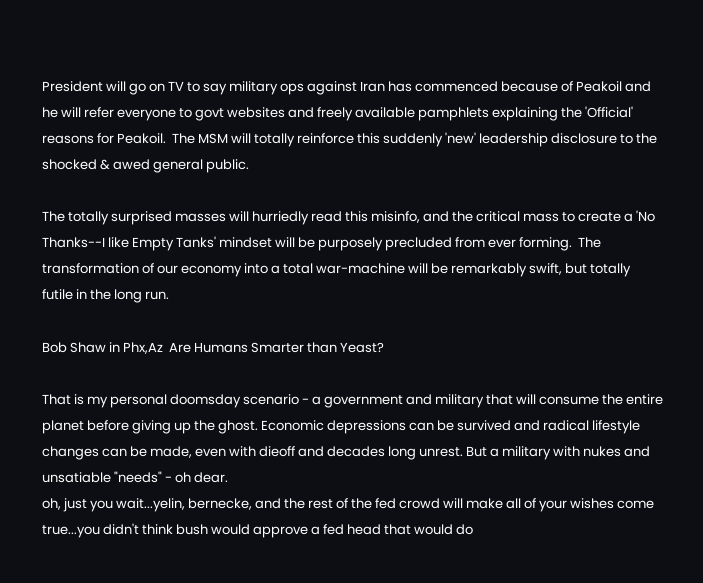President will go on TV to say military ops against Iran has commenced because of Peakoil and he will refer everyone to govt websites and freely available pamphlets explaining the 'Official' reasons for Peakoil.  The MSM will totally reinforce this suddenly 'new' leadership disclosure to the shocked & awed general public.

The totally surprised masses will hurriedly read this misinfo, and the critical mass to create a 'No Thanks--I like Empty Tanks' mindset will be purposely precluded from ever forming.  The transformation of our economy into a total war-machine will be remarkably swift, but totally futile in the long run.

Bob Shaw in Phx,Az  Are Humans Smarter than Yeast?

That is my personal doomsday scenario - a government and military that will consume the entire planet before giving up the ghost. Economic depressions can be survived and radical lifestyle changes can be made, even with dieoff and decades long unrest. But a military with nukes and unsatiable "needs" - oh dear.
oh, just you wait...yelin, bernecke, and the rest of the fed crowd will make all of your wishes come true...you didn't think bush would approve a fed head that would do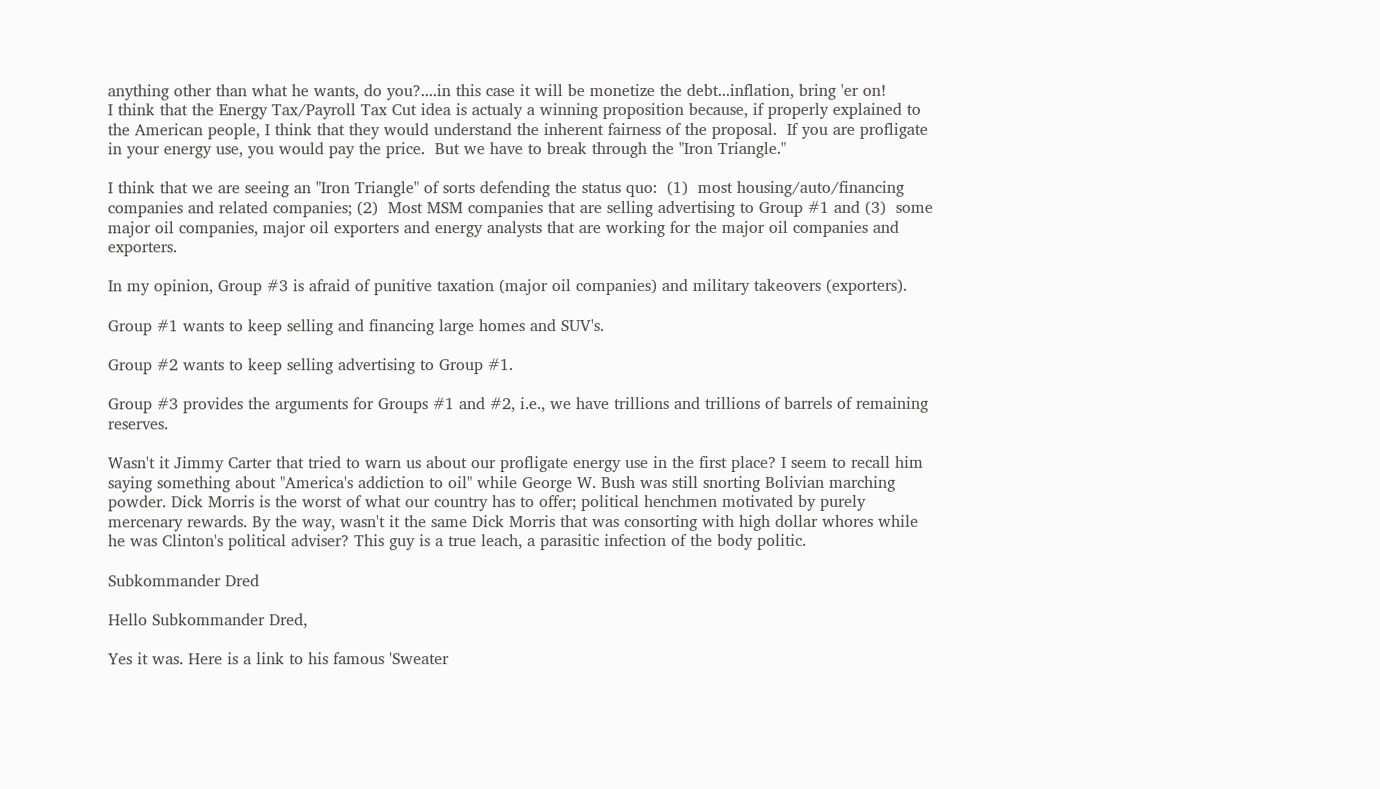anything other than what he wants, do you?....in this case it will be monetize the debt...inflation, bring 'er on!
I think that the Energy Tax/Payroll Tax Cut idea is actualy a winning proposition because, if properly explained to the American people, I think that they would understand the inherent fairness of the proposal.  If you are profligate in your energy use, you would pay the price.  But we have to break through the "Iron Triangle."

I think that we are seeing an "Iron Triangle" of sorts defending the status quo:  (1)  most housing/auto/financing companies and related companies; (2)  Most MSM companies that are selling advertising to Group #1 and (3)  some major oil companies, major oil exporters and energy analysts that are working for the major oil companies and exporters.

In my opinion, Group #3 is afraid of punitive taxation (major oil companies) and military takeovers (exporters).

Group #1 wants to keep selling and financing large homes and SUV's.

Group #2 wants to keep selling advertising to Group #1.

Group #3 provides the arguments for Groups #1 and #2, i.e., we have trillions and trillions of barrels of remaining reserves.

Wasn't it Jimmy Carter that tried to warn us about our profligate energy use in the first place? I seem to recall him saying something about "America's addiction to oil" while George W. Bush was still snorting Bolivian marching powder. Dick Morris is the worst of what our country has to offer; political henchmen motivated by purely mercenary rewards. By the way, wasn't it the same Dick Morris that was consorting with high dollar whores while he was Clinton's political adviser? This guy is a true leach, a parasitic infection of the body politic.

Subkommander Dred

Hello Subkommander Dred,

Yes it was. Here is a link to his famous 'Sweater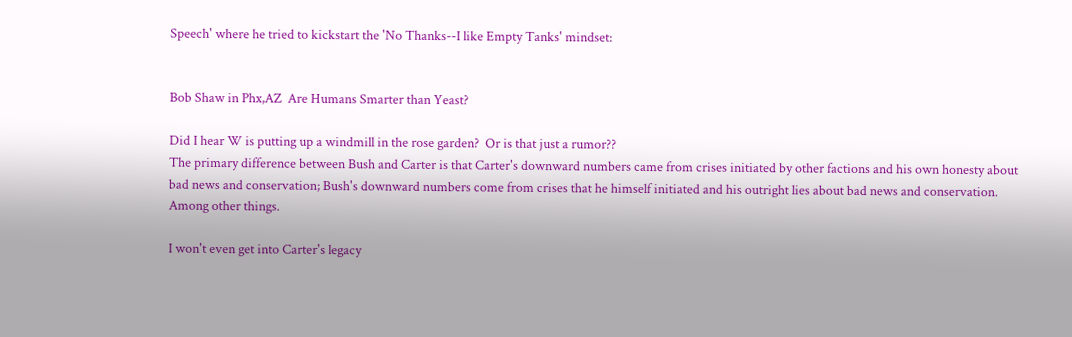Speech' where he tried to kickstart the 'No Thanks--I like Empty Tanks' mindset:


Bob Shaw in Phx,AZ  Are Humans Smarter than Yeast?

Did I hear W is putting up a windmill in the rose garden?  Or is that just a rumor??
The primary difference between Bush and Carter is that Carter's downward numbers came from crises initiated by other factions and his own honesty about bad news and conservation; Bush's downward numbers come from crises that he himself initiated and his outright lies about bad news and conservation. Among other things.

I won't even get into Carter's legacy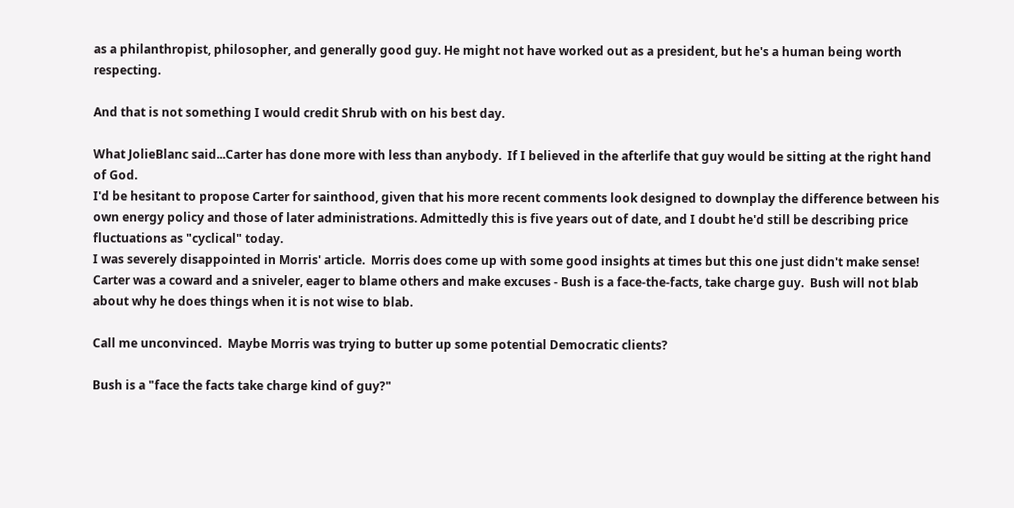as a philanthropist, philosopher, and generally good guy. He might not have worked out as a president, but he's a human being worth respecting.

And that is not something I would credit Shrub with on his best day.

What JolieBlanc said...Carter has done more with less than anybody.  If I believed in the afterlife that guy would be sitting at the right hand of God.
I'd be hesitant to propose Carter for sainthood, given that his more recent comments look designed to downplay the difference between his own energy policy and those of later administrations. Admittedly this is five years out of date, and I doubt he'd still be describing price fluctuations as "cyclical" today.
I was severely disappointed in Morris' article.  Morris does come up with some good insights at times but this one just didn't make sense!  Carter was a coward and a sniveler, eager to blame others and make excuses - Bush is a face-the-facts, take charge guy.  Bush will not blab about why he does things when it is not wise to blab.

Call me unconvinced.  Maybe Morris was trying to butter up some potential Democratic clients?

Bush is a "face the facts take charge kind of guy?"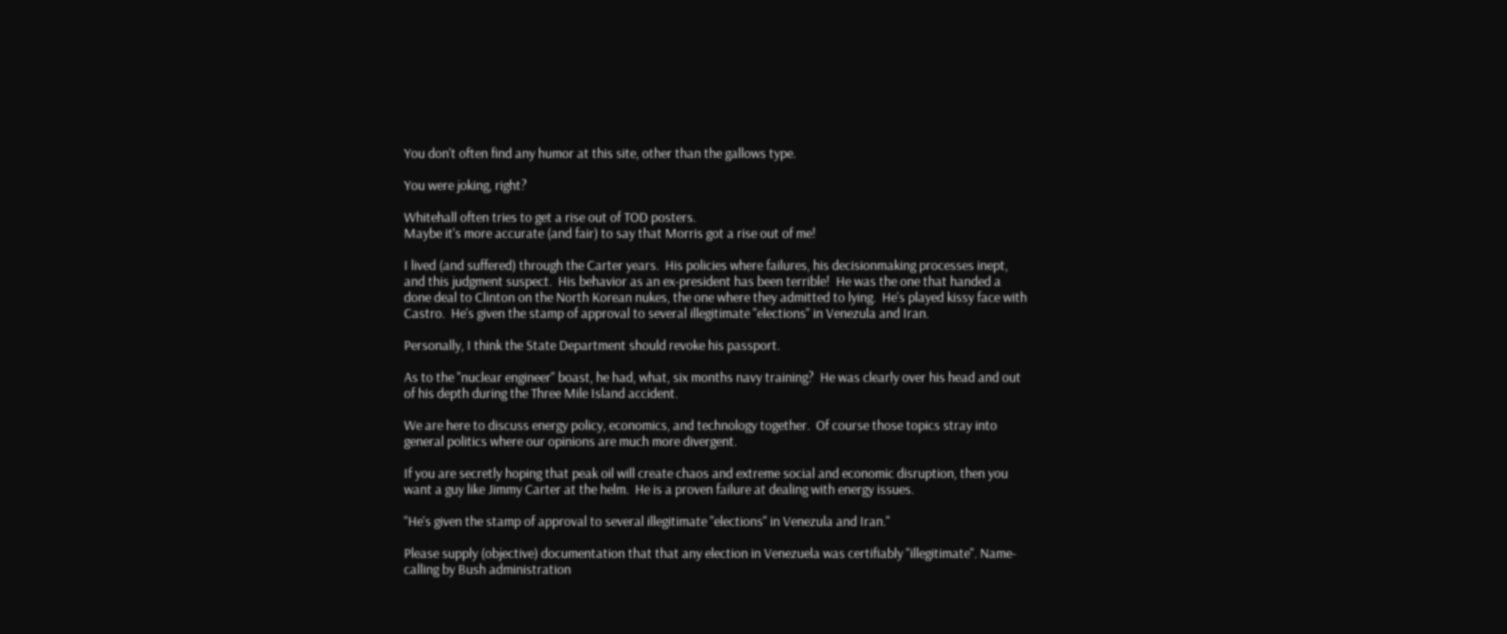You don't often find any humor at this site, other than the gallows type.

You were joking, right?

Whitehall often tries to get a rise out of TOD posters.
Maybe it's more accurate (and fair) to say that Morris got a rise out of me!

I lived (and suffered) through the Carter years.  His policies where failures, his decisionmaking processes inept, and this judgment suspect.  His behavior as an ex-president has been terrible!  He was the one that handed a done deal to Clinton on the North Korean nukes, the one where they admitted to lying.  He's played kissy face with Castro.  He's given the stamp of approval to several illegitimate "elections" in Venezula and Iran.

Personally, I think the State Department should revoke his passport.

As to the "nuclear engineer" boast, he had, what, six months navy training?  He was clearly over his head and out of his depth during the Three Mile Island accident.

We are here to discuss energy policy, economics, and technology together.  Of course those topics stray into general politics where our opinions are much more divergent.

If you are secretly hoping that peak oil will create chaos and extreme social and economic disruption, then you want a guy like Jimmy Carter at the helm.  He is a proven failure at dealing with energy issues.

"He's given the stamp of approval to several illegitimate "elections" in Venezula and Iran."

Please supply (objective) documentation that that any election in Venezuela was certifiably "illegitimate". Name-calling by Bush administration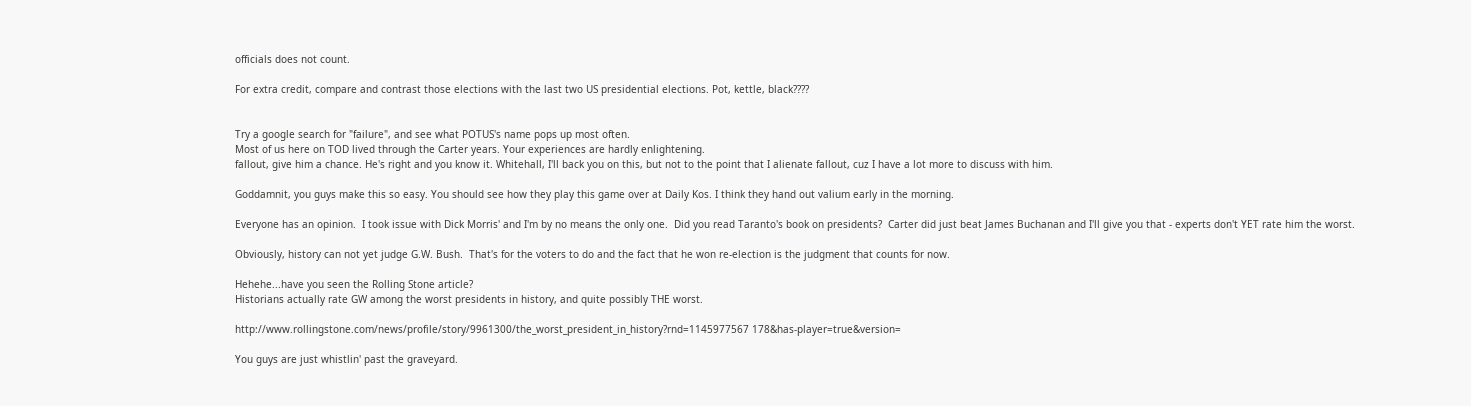officials does not count.

For extra credit, compare and contrast those elections with the last two US presidential elections. Pot, kettle, black????


Try a google search for "failure", and see what POTUS's name pops up most often.
Most of us here on TOD lived through the Carter years. Your experiences are hardly enlightening.
fallout, give him a chance. He's right and you know it. Whitehall, I'll back you on this, but not to the point that I alienate fallout, cuz I have a lot more to discuss with him.

Goddamnit, you guys make this so easy. You should see how they play this game over at Daily Kos. I think they hand out valium early in the morning.

Everyone has an opinion.  I took issue with Dick Morris' and I'm by no means the only one.  Did you read Taranto's book on presidents?  Carter did just beat James Buchanan and I'll give you that - experts don't YET rate him the worst.

Obviously, history can not yet judge G.W. Bush.  That's for the voters to do and the fact that he won re-election is the judgment that counts for now.

Hehehe...have you seen the Rolling Stone article?
Historians actually rate GW among the worst presidents in history, and quite possibly THE worst.

http://www.rollingstone.com/news/profile/story/9961300/the_worst_president_in_history?rnd=1145977567 178&has-player=true&version=

You guys are just whistlin' past the graveyard.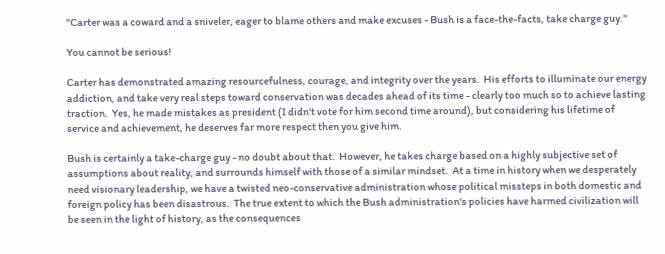"Carter was a coward and a sniveler, eager to blame others and make excuses - Bush is a face-the-facts, take charge guy."

You cannot be serious!

Carter has demonstrated amazing resourcefulness, courage, and integrity over the years.  His efforts to illuminate our energy addiction, and take very real steps toward conservation was decades ahead of its time - clearly too much so to achieve lasting traction.  Yes, he made mistakes as president (I didn't vote for him second time around), but considering his lifetime of service and achievement, he deserves far more respect then you give him.

Bush is certainly a take-charge guy - no doubt about that.  However, he takes charge based on a highly subjective set of assumptions about reality, and surrounds himself with those of a similar mindset.  At a time in history when we desperately need visionary leadership, we have a twisted neo-conservative administration whose political missteps in both domestic and foreign policy has been disastrous.  The true extent to which the Bush administration's policies have harmed civilization will be seen in the light of history, as the consequences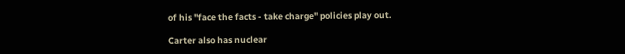of his "face the facts - take charge" policies play out.

Carter also has nuclear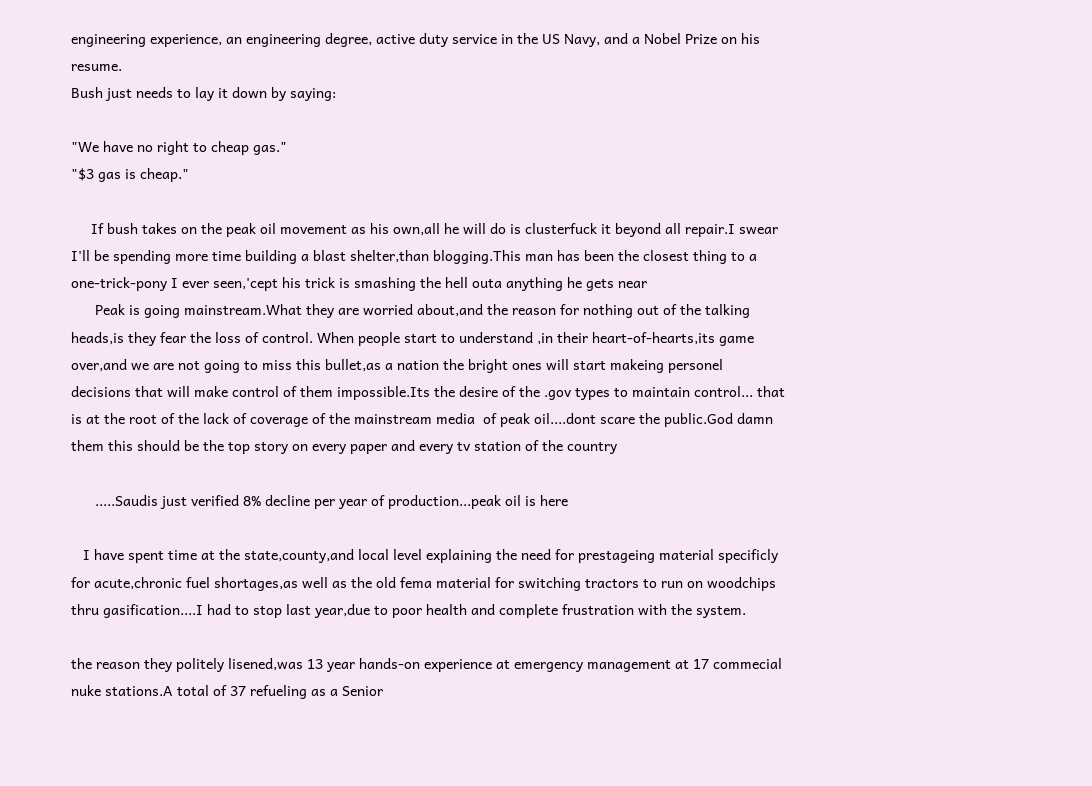engineering experience, an engineering degree, active duty service in the US Navy, and a Nobel Prize on his resume.
Bush just needs to lay it down by saying:

"We have no right to cheap gas."
"$3 gas is cheap."

     If bush takes on the peak oil movement as his own,all he will do is clusterfuck it beyond all repair.I swear I'll be spending more time building a blast shelter,than blogging.This man has been the closest thing to a one-trick-pony I ever seen,'cept his trick is smashing the hell outa anything he gets near
      Peak is going mainstream.What they are worried about,and the reason for nothing out of the talking heads,is they fear the loss of control. When people start to understand ,in their heart-of-hearts,its game over,and we are not going to miss this bullet,as a nation the bright ones will start makeing personel decisions that will make control of them impossible.Its the desire of the .gov types to maintain control... that is at the root of the lack of coverage of the mainstream media  of peak oil....dont scare the public.God damn them this should be the top story on every paper and every tv station of the country

      .....Saudis just verified 8% decline per year of production...peak oil is here

   I have spent time at the state,county,and local level explaining the need for prestageing material specificly for acute,chronic fuel shortages,as well as the old fema material for switching tractors to run on woodchips thru gasification....I had to stop last year,due to poor health and complete frustration with the system.

the reason they politely lisened,was 13 year hands-on experience at emergency management at 17 commecial  nuke stations.A total of 37 refueling as a Senior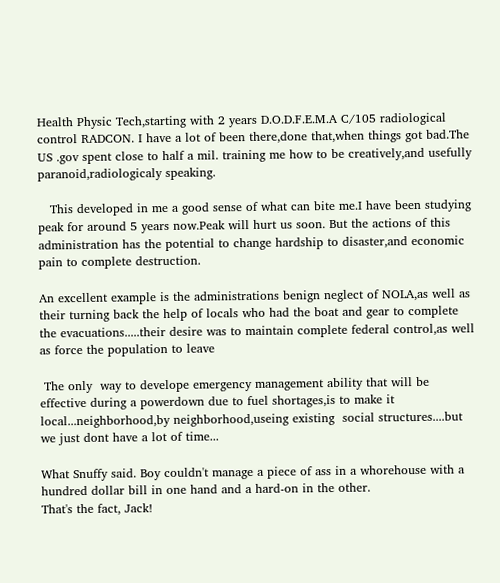Health Physic Tech,starting with 2 years D.O.D.F.E.M.A C/105 radiological control RADCON. I have a lot of been there,done that,when things got bad.The US .gov spent close to half a mil. training me how to be creatively,and usefully paranoid,radiologicaly speaking.

   This developed in me a good sense of what can bite me.I have been studying peak for around 5 years now.Peak will hurt us soon. But the actions of this administration has the potential to change hardship to disaster,and economic pain to complete destruction.

An excellent example is the administrations benign neglect of NOLA,as well as their turning back the help of locals who had the boat and gear to complete the evacuations.....their desire was to maintain complete federal control,as well as force the population to leave

 The only  way to develope emergency management ability that will be effective during a powerdown due to fuel shortages,is to make it local...neighborhood,by neighborhood,useing existing  social structures....but we just dont have a lot of time...

What Snuffy said. Boy couldn't manage a piece of ass in a whorehouse with a hundred dollar bill in one hand and a hard-on in the other.
That's the fact, Jack!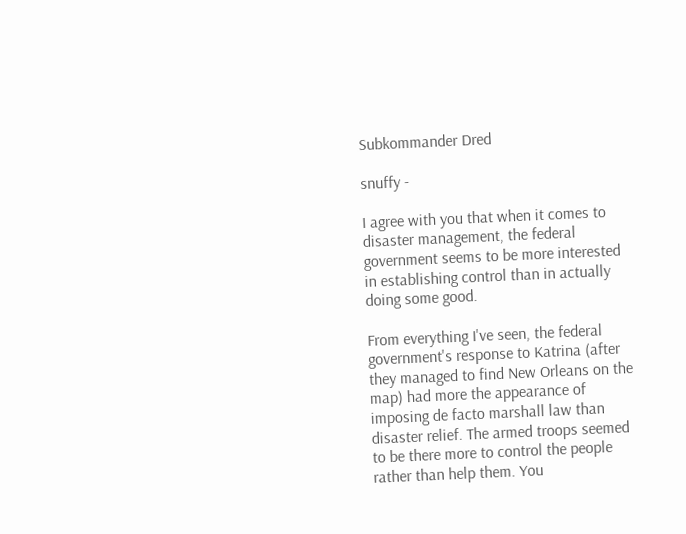Subkommander Dred

snuffy -

I agree with you that when it comes to disaster management, the federal government seems to be more interested in establishing control than in actually doing some good.

From everything I've seen, the federal government's response to Katrina (after they managed to find New Orleans on the map) had more the appearance of imposing de facto marshall law than disaster relief. The armed troops seemed to be there more to control the people rather than help them. You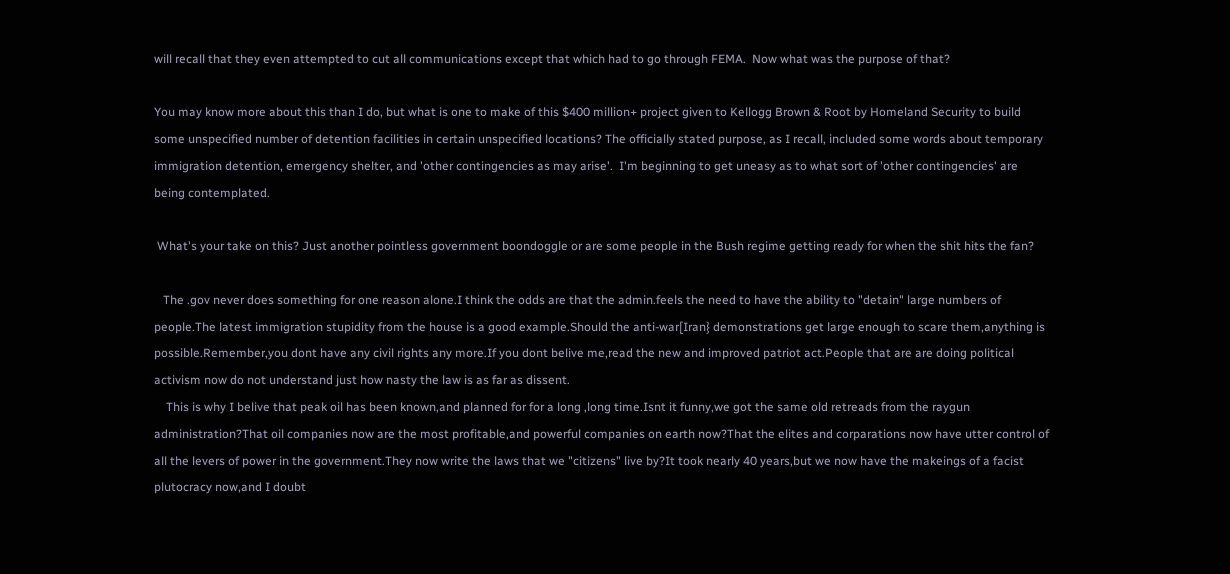will recall that they even attempted to cut all communications except that which had to go through FEMA.  Now what was the purpose of that?

You may know more about this than I do, but what is one to make of this $400 million+ project given to Kellogg Brown & Root by Homeland Security to build some unspecified number of detention facilities in certain unspecified locations? The officially stated purpose, as I recall, included some words about temporary immigration detention, emergency shelter, and 'other contingencies as may arise'.  I'm beginning to get uneasy as to what sort of 'other contingencies' are being contemplated.

 What's your take on this? Just another pointless government boondoggle or are some people in the Bush regime getting ready for when the shit hits the fan?

   The .gov never does something for one reason alone.I think the odds are that the admin.feels the need to have the ability to "detain" large numbers of people.The latest immigration stupidity from the house is a good example.Should the anti-war[Iran} demonstrations get large enough to scare them,anything is possible.Remember,you dont have any civil rights any more.If you dont belive me,read the new and improved patriot act.People that are are doing political activism now do not understand just how nasty the law is as far as dissent.
    This is why I belive that peak oil has been known,and planned for for a long ,long time.Isnt it funny,we got the same old retreads from the raygun administration?That oil companies now are the most profitable,and powerful companies on earth now?That the elites and corparations now have utter control of all the levers of power in the government.They now write the laws that we "citizens" live by?It took nearly 40 years,but we now have the makeings of a facist plutocracy now,and I doubt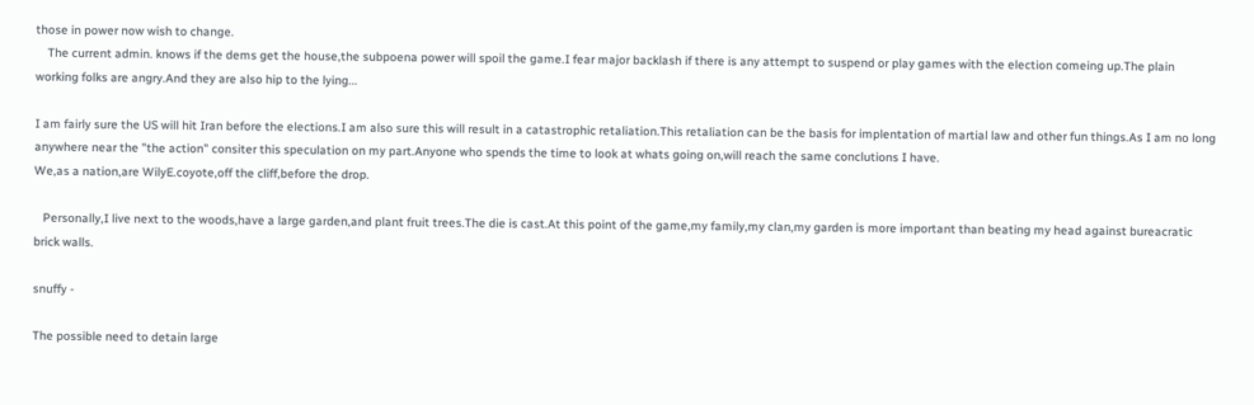those in power now wish to change.
    The current admin. knows if the dems get the house,the subpoena power will spoil the game.I fear major backlash if there is any attempt to suspend or play games with the election comeing up.The plain working folks are angry.And they are also hip to the lying...

I am fairly sure the US will hit Iran before the elections.I am also sure this will result in a catastrophic retaliation.This retaliation can be the basis for implentation of martial law and other fun things.As I am no long anywhere near the "the action" consiter this speculation on my part.Anyone who spends the time to look at whats going on,will reach the same conclutions I have.
We,as a nation,are WilyE.coyote,off the cliff,before the drop.

   Personally,I live next to the woods,have a large garden,and plant fruit trees.The die is cast.At this point of the game,my family,my clan,my garden is more important than beating my head against bureacratic brick walls.

snuffy -

The possible need to detain large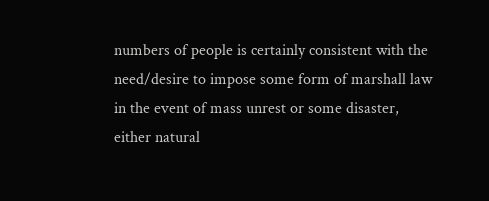numbers of people is certainly consistent with the need/desire to impose some form of marshall law in the event of mass unrest or some disaster, either natural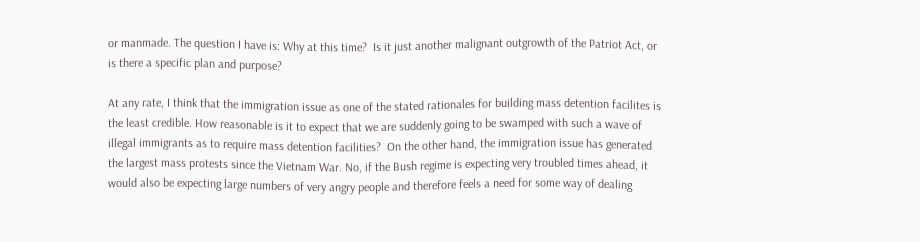or manmade. The question I have is: Why at this time?  Is it just another malignant outgrowth of the Patriot Act, or is there a specific plan and purpose?

At any rate, I think that the immigration issue as one of the stated rationales for building mass detention facilites is the least credible. How reasonable is it to expect that we are suddenly going to be swamped with such a wave of illegal immigrants as to require mass detention facilities?  On the other hand, the immigration issue has generated the largest mass protests since the Vietnam War. No, if the Bush regime is expecting very troubled times ahead, it would also be expecting large numbers of very angry people and therefore feels a need for some way of dealing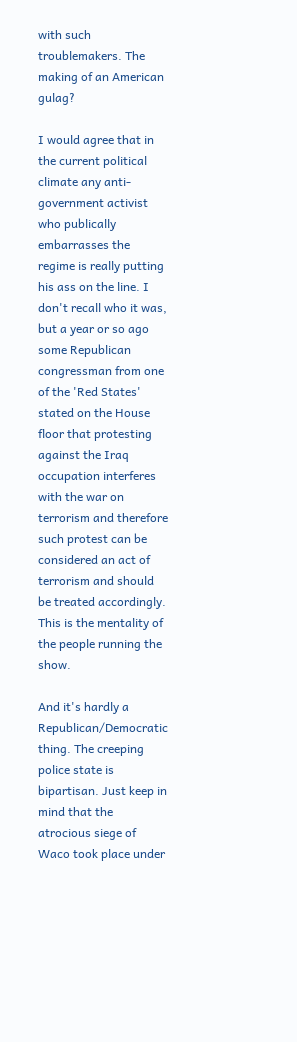with such troublemakers. The making of an American gulag?

I would agree that in the current political climate any anti-government activist who publically embarrasses the regime is really putting his ass on the line. I don't recall who it was, but a year or so ago some Republican congressman from one of the 'Red States' stated on the House floor that protesting against the Iraq occupation interferes with the war on terrorism and therefore such protest can be considered an act of terrorism and should be treated accordingly. This is the mentality of the people running the show.

And it's hardly a Republican/Democratic thing. The creeping police state is bipartisan. Just keep in mind that the atrocious siege of Waco took place under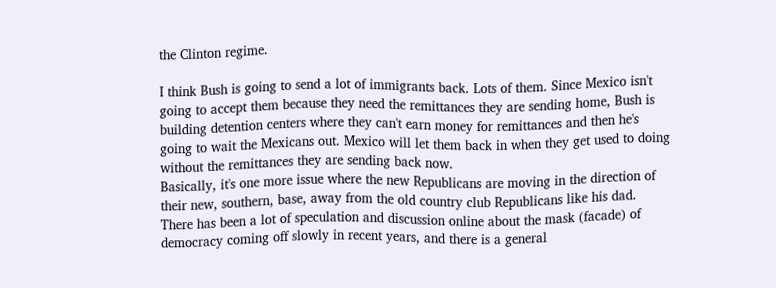the Clinton regime.

I think Bush is going to send a lot of immigrants back. Lots of them. Since Mexico isn't going to accept them because they need the remittances they are sending home, Bush is building detention centers where they can't earn money for remittances and then he's going to wait the Mexicans out. Mexico will let them back in when they get used to doing without the remittances they are sending back now.
Basically, it's one more issue where the new Republicans are moving in the direction of their new, southern, base, away from the old country club Republicans like his dad.
There has been a lot of speculation and discussion online about the mask (facade) of democracy coming off slowly in recent years, and there is a general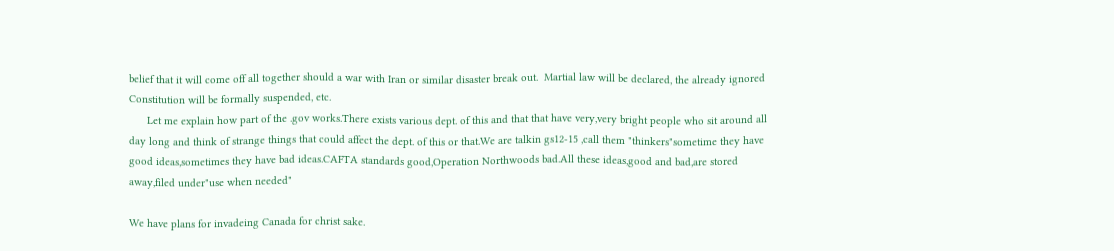belief that it will come off all together should a war with Iran or similar disaster break out.  Martial law will be declared, the already ignored Constitution will be formally suspended, etc.
      Let me explain how part of the .gov works.There exists various dept. of this and that that have very,very bright people who sit around all day long and think of strange things that could affect the dept. of this or that.We are talkin gs12-15 ,call them "thinkers"sometime they have good ideas,sometimes they have bad ideas.CAFTA standards good,Operation Northwoods bad.All these ideas,good and bad,are stored away,filed under"use when needed"

We have plans for invadeing Canada for christ sake.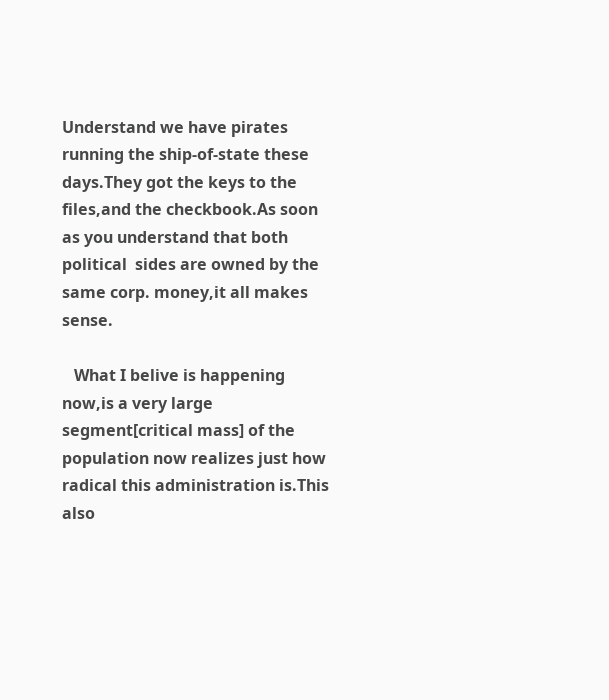Understand we have pirates running the ship-of-state these days.They got the keys to the files,and the checkbook.As soon as you understand that both political  sides are owned by the same corp. money,it all makes sense.

   What I belive is happening now,is a very large segment[critical mass] of the population now realizes just how radical this administration is.This also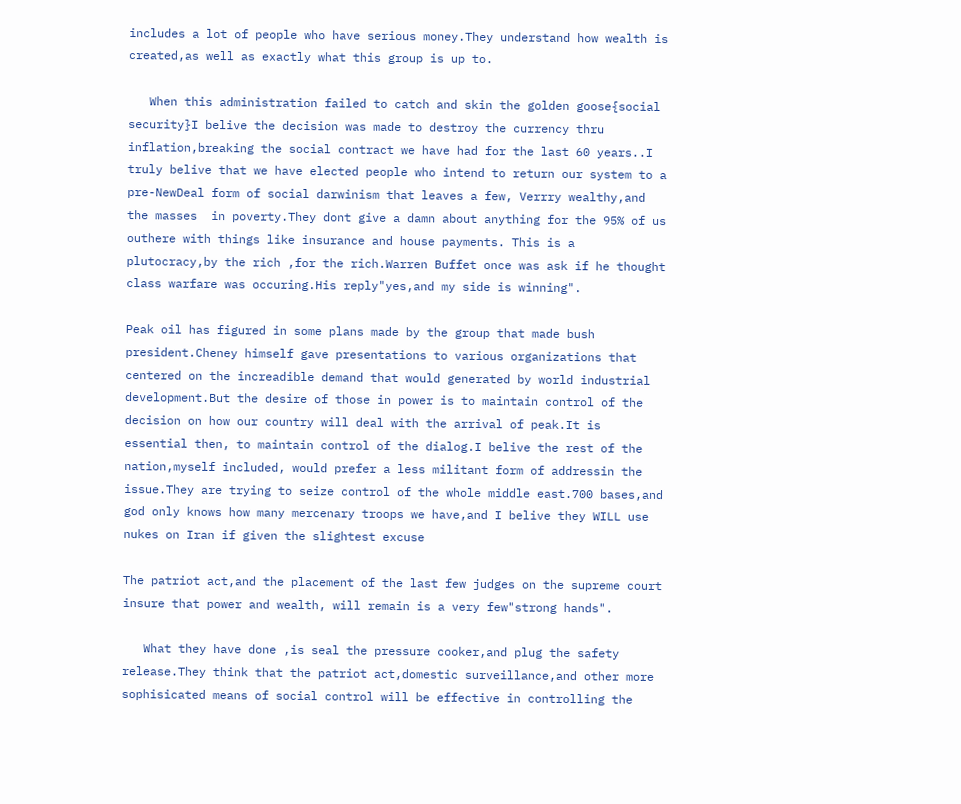includes a lot of people who have serious money.They understand how wealth is created,as well as exactly what this group is up to.

   When this administration failed to catch and skin the golden goose{social security}I belive the decision was made to destroy the currency thru inflation,breaking the social contract we have had for the last 60 years..I truly belive that we have elected people who intend to return our system to a pre-NewDeal form of social darwinism that leaves a few, Verrry wealthy,and the masses  in poverty.They dont give a damn about anything for the 95% of us outhere with things like insurance and house payments. This is a plutocracy,by the rich ,for the rich.Warren Buffet once was ask if he thought class warfare was occuring.His reply"yes,and my side is winning".

Peak oil has figured in some plans made by the group that made bush president.Cheney himself gave presentations to various organizations that centered on the increadible demand that would generated by world industrial development.But the desire of those in power is to maintain control of the decision on how our country will deal with the arrival of peak.It is essential then, to maintain control of the dialog.I belive the rest of the nation,myself included, would prefer a less militant form of addressin the issue.They are trying to seize control of the whole middle east.700 bases,and god only knows how many mercenary troops we have,and I belive they WILL use nukes on Iran if given the slightest excuse

The patriot act,and the placement of the last few judges on the supreme court insure that power and wealth, will remain is a very few"strong hands".

   What they have done ,is seal the pressure cooker,and plug the safety release.They think that the patriot act,domestic surveillance,and other more sophisicated means of social control will be effective in controlling the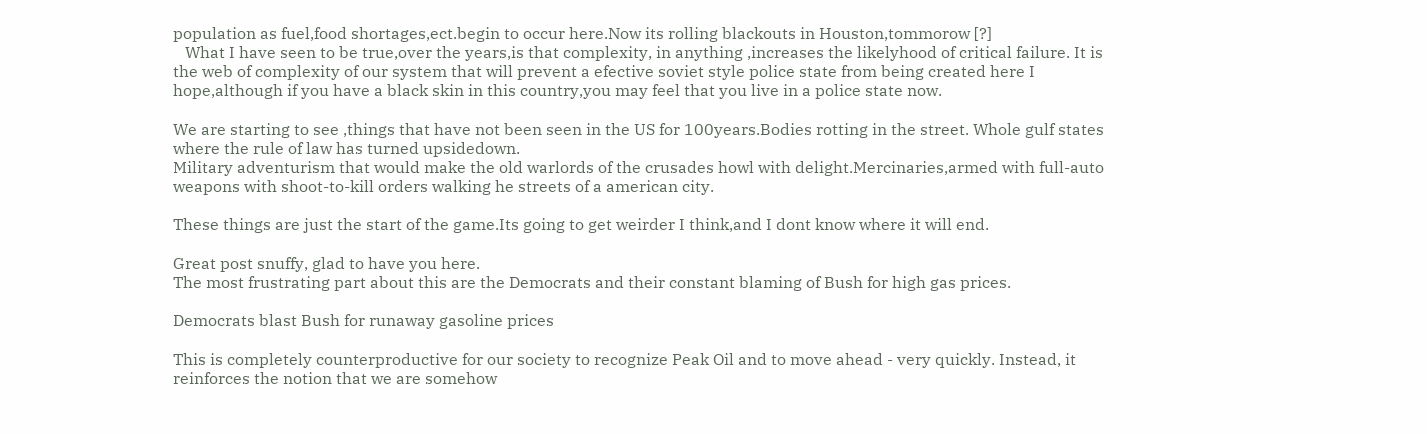population as fuel,food shortages,ect.begin to occur here.Now its rolling blackouts in Houston,tommorow [?]
   What I have seen to be true,over the years,is that complexity, in anything ,increases the likelyhood of critical failure. It is the web of complexity of our system that will prevent a efective soviet style police state from being created here I hope,although if you have a black skin in this country,you may feel that you live in a police state now.

We are starting to see ,things that have not been seen in the US for 100years.Bodies rotting in the street. Whole gulf states where the rule of law has turned upsidedown.
Military adventurism that would make the old warlords of the crusades howl with delight.Mercinaries,armed with full-auto weapons with shoot-to-kill orders walking he streets of a american city.

These things are just the start of the game.Its going to get weirder I think,and I dont know where it will end.

Great post snuffy, glad to have you here.
The most frustrating part about this are the Democrats and their constant blaming of Bush for high gas prices.

Democrats blast Bush for runaway gasoline prices

This is completely counterproductive for our society to recognize Peak Oil and to move ahead - very quickly. Instead, it reinforces the notion that we are somehow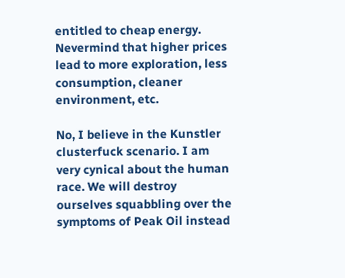entitled to cheap energy. Nevermind that higher prices lead to more exploration, less consumption, cleaner environment, etc.

No, I believe in the Kunstler clusterfuck scenario. I am very cynical about the human race. We will destroy ourselves squabbling over the symptoms of Peak Oil instead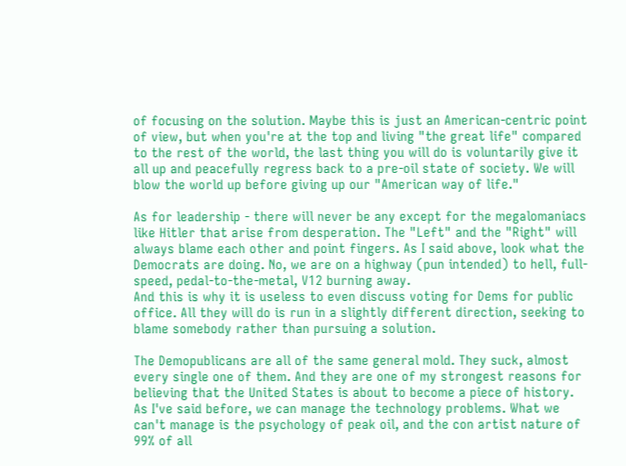of focusing on the solution. Maybe this is just an American-centric point of view, but when you're at the top and living "the great life" compared to the rest of the world, the last thing you will do is voluntarily give it all up and peacefully regress back to a pre-oil state of society. We will blow the world up before giving up our "American way of life."

As for leadership - there will never be any except for the megalomaniacs like Hitler that arise from desperation. The "Left" and the "Right" will always blame each other and point fingers. As I said above, look what the Democrats are doing. No, we are on a highway (pun intended) to hell, full-speed, pedal-to-the-metal, V12 burning away.
And this is why it is useless to even discuss voting for Dems for public office. All they will do is run in a slightly different direction, seeking to blame somebody rather than pursuing a solution.

The Demopublicans are all of the same general mold. They suck, almost every single one of them. And they are one of my strongest reasons for believing that the United States is about to become a piece of history. As I've said before, we can manage the technology problems. What we can't manage is the psychology of peak oil, and the con artist nature of 99% of all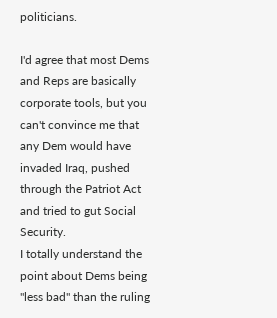politicians.

I'd agree that most Dems and Reps are basically corporate tools, but you can't convince me that any Dem would have  invaded Iraq, pushed through the Patriot Act and tried to gut Social Security.
I totally understand the point about Dems being "less bad" than the ruling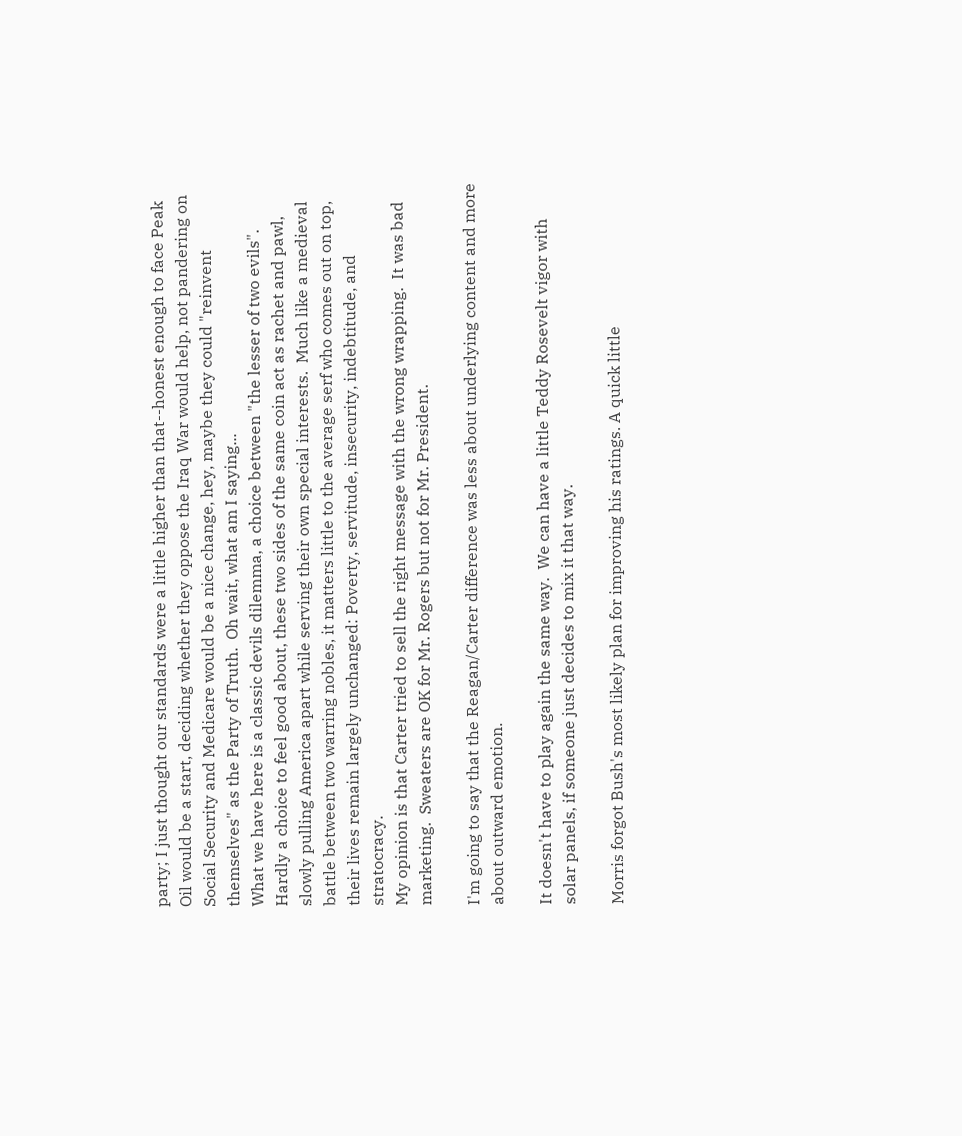party; I just thought our standards were a little higher than that--honest enough to face Peak Oil would be a start, deciding whether they oppose the Iraq War would help, not pandering on Social Security and Medicare would be a nice change, hey, maybe they could "reinvent themselves" as the Party of Truth.  Oh wait, what am I saying...
What we have here is a classic devils dilemma, a choice between "the lesser of two evils".  Hardly a choice to feel good about, these two sides of the same coin act as rachet and pawl, slowly pulling America apart while serving their own special interests.  Much like a medieval battle between two warring nobles, it matters little to the average serf who comes out on top, their lives remain largely unchanged: Poverty, servitude, insecurity, indebtitude, and stratocracy.
My opinion is that Carter tried to sell the right message with the wrong wrapping.  It was bad marketing.  Sweaters are OK for Mr. Rogers but not for Mr. President.

I'm going to say that the Reagan/Carter difference was less about underlying content and more about outward emotion.

It doesn't have to play again the same way.  We can have a little Teddy Rosevelt vigor with solar panels, if someone just decides to mix it that way.

Morris forgot Bush's most likely plan for improving his ratings. A quick little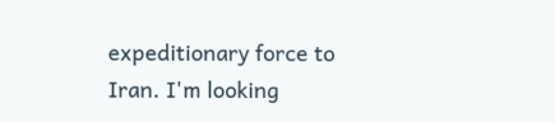expeditionary force to Iran. I'm looking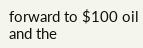forward to $100 oil and the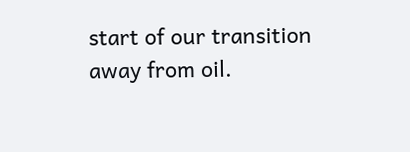start of our transition away from oil.